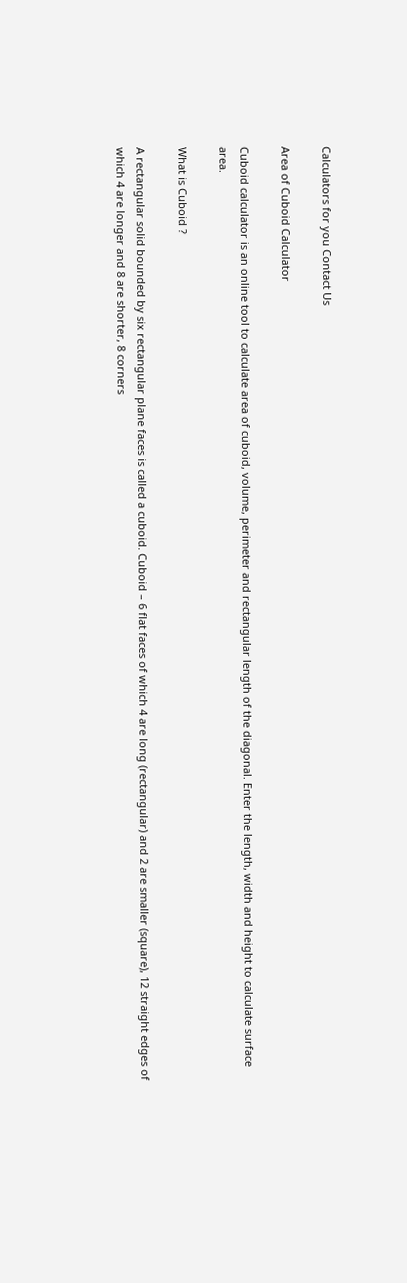Calculators for you Contact Us

Area of Cuboid Calculator

Cuboid calculator is an online tool to calculate area of cuboid, volume, perimeter and rectangular length of the diagonal. Enter the length, width and height to calculate surface area.

What is Cuboid ?

A rectangular solid bounded by six rectangular plane faces is called a cuboid. Cuboid – 6 flat faces of which 4 are long (rectangular) and 2 are smaller (square), 12 straight edges of which 4 are longer and 8 are shorter, 8 corners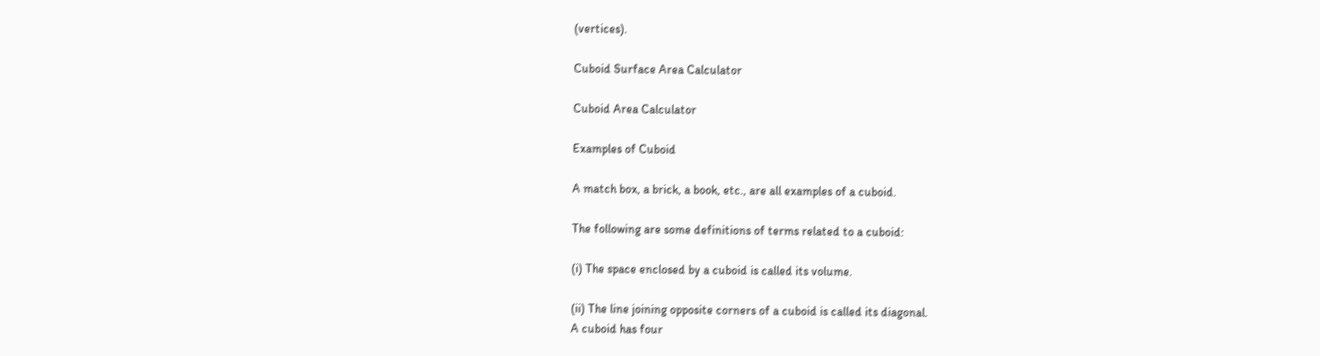(vertices).

Cuboid Surface Area Calculator

Cuboid Area Calculator

Examples of Cuboid

A match box, a brick, a book, etc., are all examples of a cuboid.

The following are some definitions of terms related to a cuboid:

(i) The space enclosed by a cuboid is called its volume.

(ii) The line joining opposite corners of a cuboid is called its diagonal.
A cuboid has four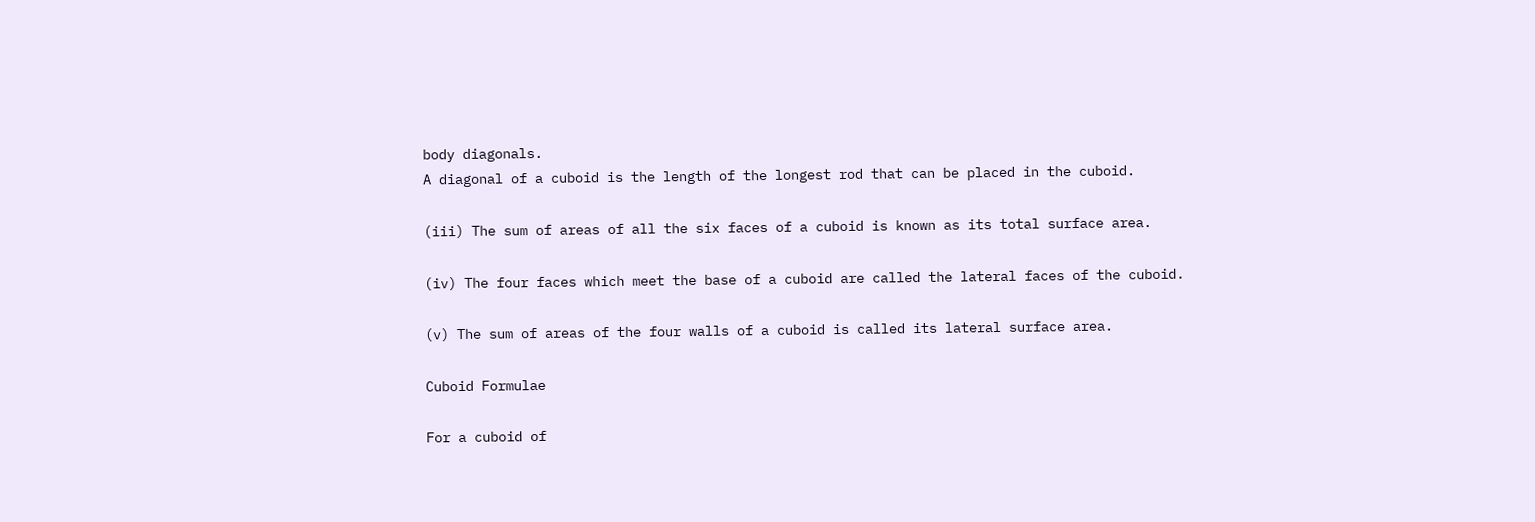body diagonals.
A diagonal of a cuboid is the length of the longest rod that can be placed in the cuboid.

(iii) The sum of areas of all the six faces of a cuboid is known as its total surface area.

(iv) The four faces which meet the base of a cuboid are called the lateral faces of the cuboid.

(v) The sum of areas of the four walls of a cuboid is called its lateral surface area.

Cuboid Formulae

For a cuboid of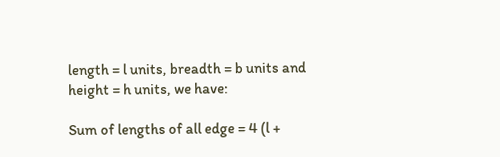length = l units, breadth = b units and height = h units, we have:

Sum of lengths of all edge = 4 (l +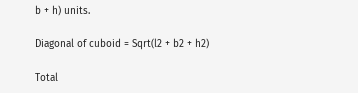b + h) units.

Diagonal of cuboid = Sqrt(l2 + b2 + h2)

Total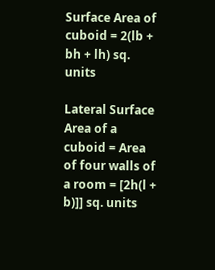Surface Area of cuboid = 2(lb + bh + lh) sq. units

Lateral Surface Area of a cuboid = Area of four walls of a room = [2h(l + b)]] sq. units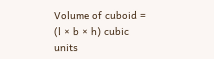Volume of cuboid = (l × b × h) cubic units